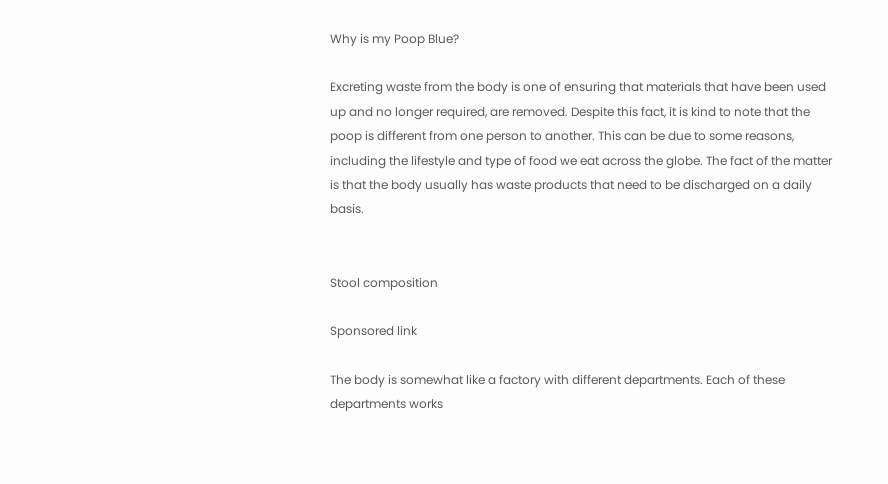Why is my Poop Blue?

Excreting waste from the body is one of ensuring that materials that have been used up and no longer required, are removed. Despite this fact, it is kind to note that the poop is different from one person to another. This can be due to some reasons, including the lifestyle and type of food we eat across the globe. The fact of the matter is that the body usually has waste products that need to be discharged on a daily basis.


Stool composition

Sponsored link

The body is somewhat like a factory with different departments. Each of these departments works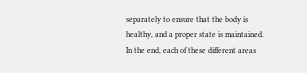separately to ensure that the body is healthy, and a proper state is maintained. In the end, each of these different areas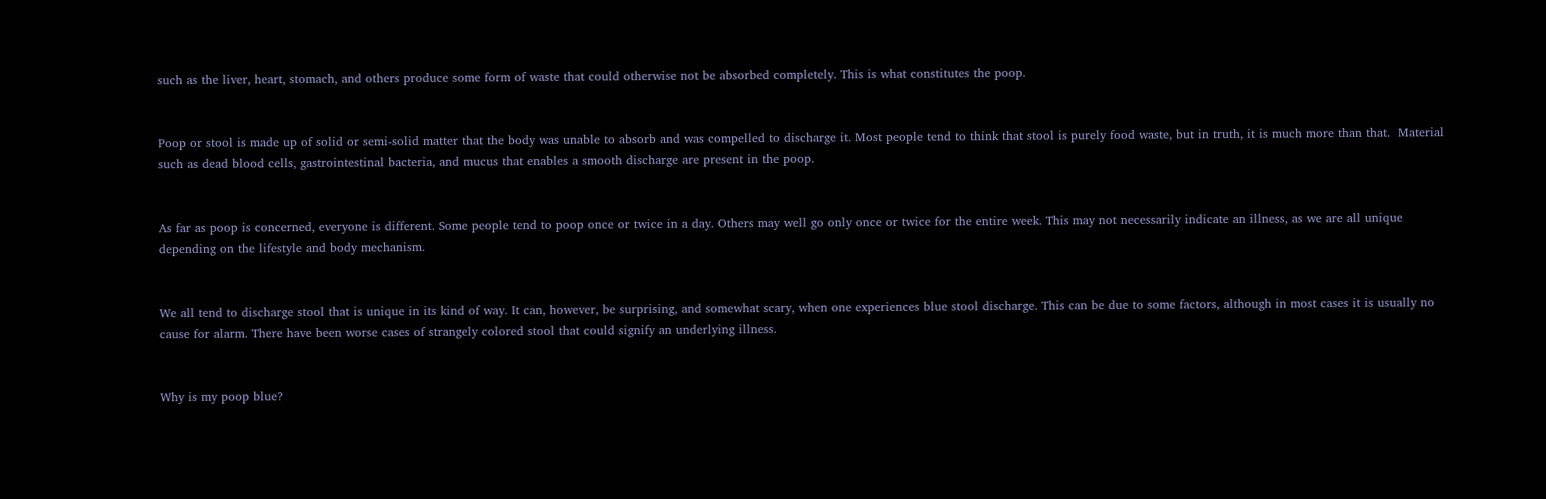such as the liver, heart, stomach, and others produce some form of waste that could otherwise not be absorbed completely. This is what constitutes the poop.


Poop or stool is made up of solid or semi-solid matter that the body was unable to absorb and was compelled to discharge it. Most people tend to think that stool is purely food waste, but in truth, it is much more than that.  Material such as dead blood cells, gastrointestinal bacteria, and mucus that enables a smooth discharge are present in the poop.


As far as poop is concerned, everyone is different. Some people tend to poop once or twice in a day. Others may well go only once or twice for the entire week. This may not necessarily indicate an illness, as we are all unique depending on the lifestyle and body mechanism.


We all tend to discharge stool that is unique in its kind of way. It can, however, be surprising, and somewhat scary, when one experiences blue stool discharge. This can be due to some factors, although in most cases it is usually no cause for alarm. There have been worse cases of strangely colored stool that could signify an underlying illness.


Why is my poop blue?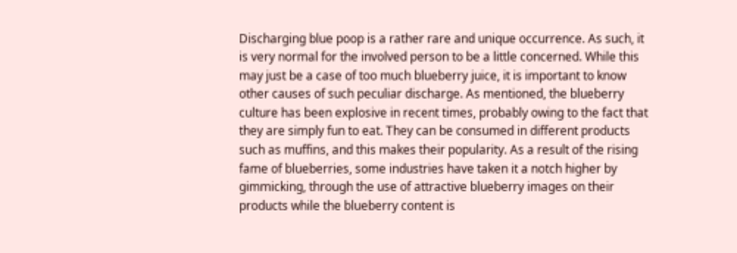Discharging blue poop is a rather rare and unique occurrence. As such, it is very normal for the involved person to be a little concerned. While this may just be a case of too much blueberry juice, it is important to know other causes of such peculiar discharge. As mentioned, the blueberry culture has been explosive in recent times, probably owing to the fact that they are simply fun to eat. They can be consumed in different products such as muffins, and this makes their popularity. As a result of the rising fame of blueberries, some industries have taken it a notch higher by gimmicking, through the use of attractive blueberry images on their products while the blueberry content is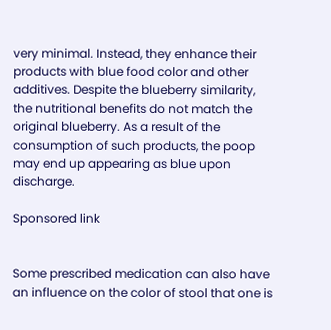very minimal. Instead, they enhance their products with blue food color and other additives. Despite the blueberry similarity, the nutritional benefits do not match the original blueberry. As a result of the consumption of such products, the poop may end up appearing as blue upon discharge.

Sponsored link


Some prescribed medication can also have an influence on the color of stool that one is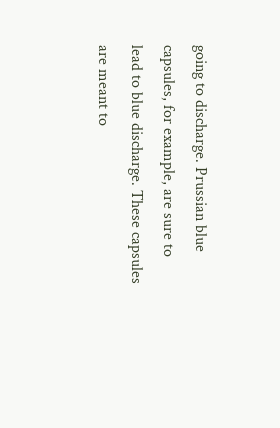going to discharge. Prussian blue capsules, for example, are sure to lead to blue discharge. These capsules are meant to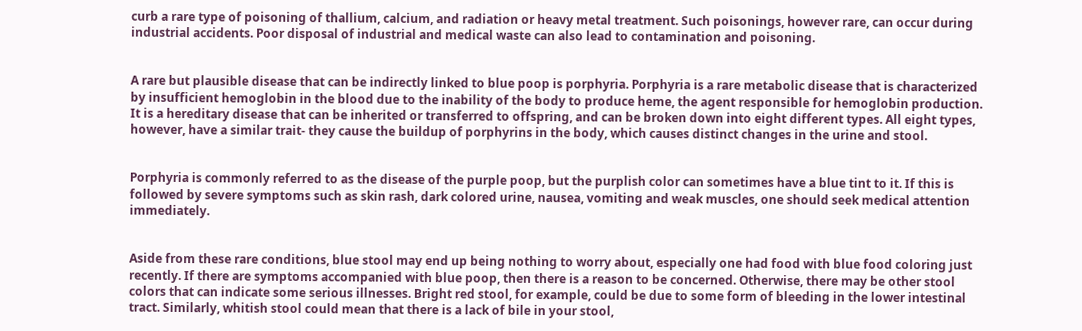curb a rare type of poisoning of thallium, calcium, and radiation or heavy metal treatment. Such poisonings, however rare, can occur during industrial accidents. Poor disposal of industrial and medical waste can also lead to contamination and poisoning.


A rare but plausible disease that can be indirectly linked to blue poop is porphyria. Porphyria is a rare metabolic disease that is characterized by insufficient hemoglobin in the blood due to the inability of the body to produce heme, the agent responsible for hemoglobin production. It is a hereditary disease that can be inherited or transferred to offspring, and can be broken down into eight different types. All eight types, however, have a similar trait- they cause the buildup of porphyrins in the body, which causes distinct changes in the urine and stool.


Porphyria is commonly referred to as the disease of the purple poop, but the purplish color can sometimes have a blue tint to it. If this is followed by severe symptoms such as skin rash, dark colored urine, nausea, vomiting and weak muscles, one should seek medical attention immediately.


Aside from these rare conditions, blue stool may end up being nothing to worry about, especially one had food with blue food coloring just recently. If there are symptoms accompanied with blue poop, then there is a reason to be concerned. Otherwise, there may be other stool colors that can indicate some serious illnesses. Bright red stool, for example, could be due to some form of bleeding in the lower intestinal tract. Similarly, whitish stool could mean that there is a lack of bile in your stool,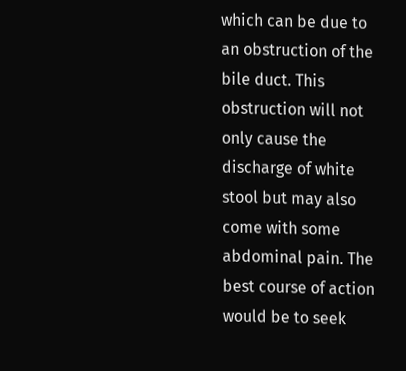which can be due to an obstruction of the bile duct. This obstruction will not only cause the discharge of white stool but may also come with some abdominal pain. The best course of action would be to seek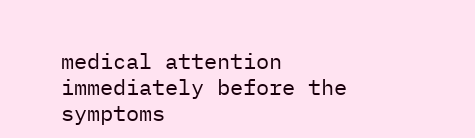medical attention immediately before the symptoms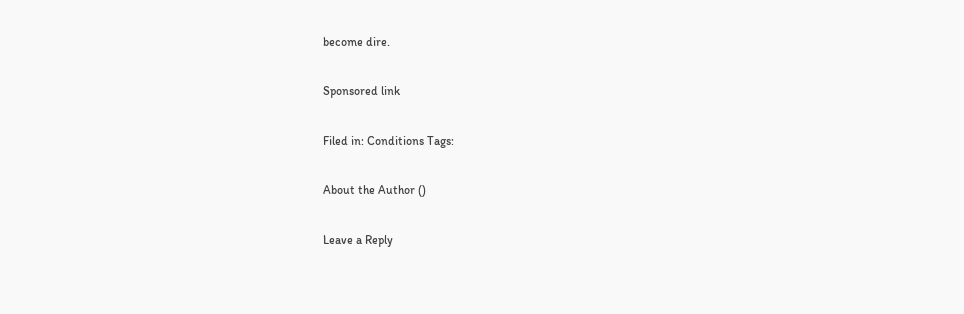become dire.

Sponsored link

Filed in: Conditions Tags:

About the Author ()

Leave a Reply